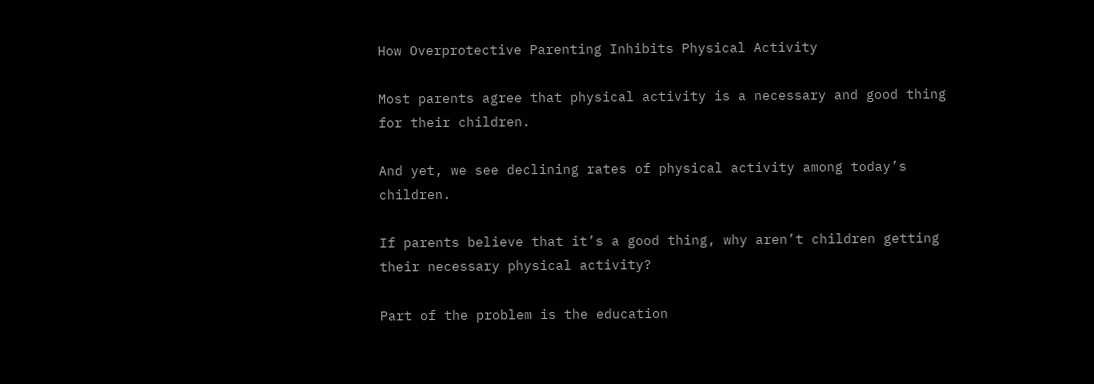How Overprotective Parenting Inhibits Physical Activity

Most parents agree that physical activity is a necessary and good thing for their children.

And yet, we see declining rates of physical activity among today’s children.

If parents believe that it’s a good thing, why aren’t children getting their necessary physical activity?

Part of the problem is the education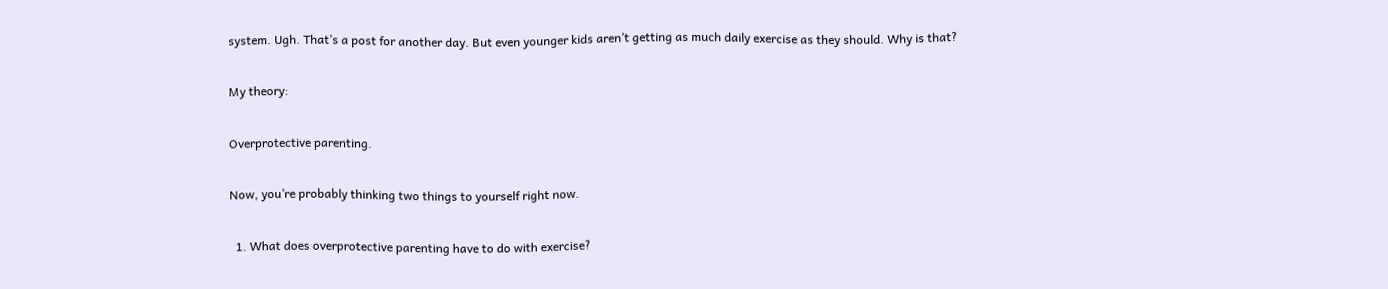system. Ugh. That’s a post for another day. But even younger kids aren’t getting as much daily exercise as they should. Why is that?

My theory:

Overprotective parenting.

Now, you’re probably thinking two things to yourself right now.

  1. What does overprotective parenting have to do with exercise?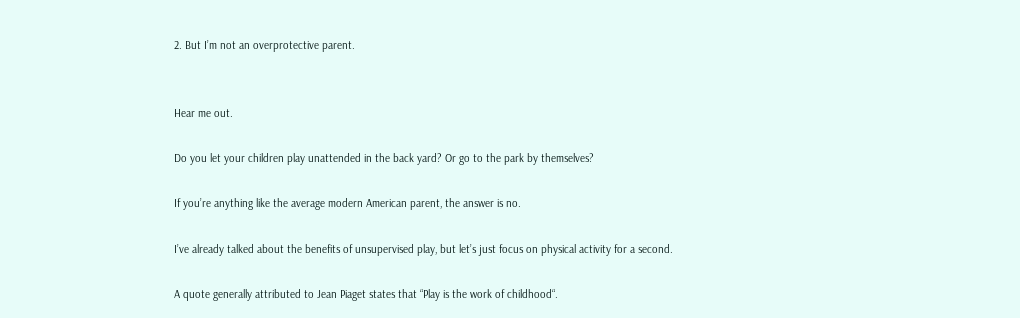2. But I’m not an overprotective parent.


Hear me out.

Do you let your children play unattended in the back yard? Or go to the park by themselves?

If you’re anything like the average modern American parent, the answer is no.

I’ve already talked about the benefits of unsupervised play, but let’s just focus on physical activity for a second.

A quote generally attributed to Jean Piaget states that “Play is the work of childhood“.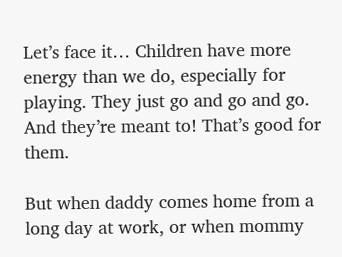Let’s face it… Children have more energy than we do, especially for playing. They just go and go and go. And they’re meant to! That’s good for them.

But when daddy comes home from a long day at work, or when mommy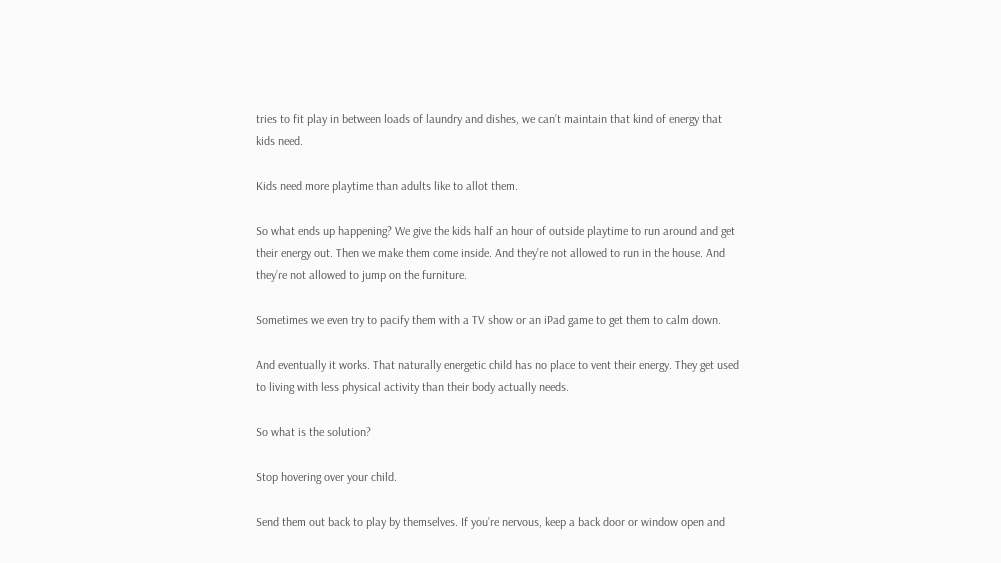tries to fit play in between loads of laundry and dishes, we can’t maintain that kind of energy that kids need.

Kids need more playtime than adults like to allot them.

So what ends up happening? We give the kids half an hour of outside playtime to run around and get their energy out. Then we make them come inside. And they’re not allowed to run in the house. And they’re not allowed to jump on the furniture.

Sometimes we even try to pacify them with a TV show or an iPad game to get them to calm down.

And eventually it works. That naturally energetic child has no place to vent their energy. They get used to living with less physical activity than their body actually needs.

So what is the solution?

Stop hovering over your child.

Send them out back to play by themselves. If you’re nervous, keep a back door or window open and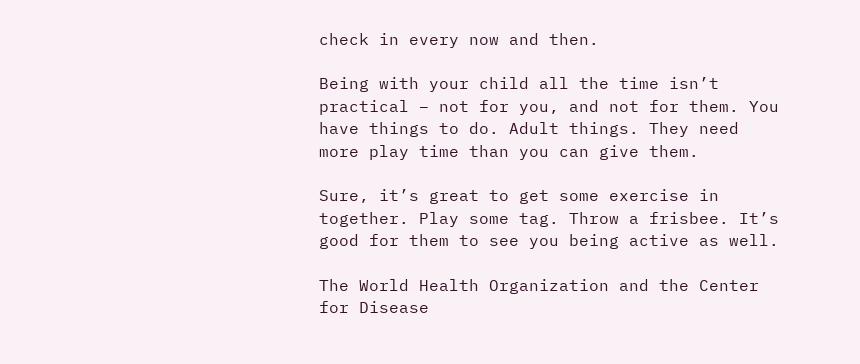check in every now and then.

Being with your child all the time isn’t practical – not for you, and not for them. You have things to do. Adult things. They need more play time than you can give them.

Sure, it’s great to get some exercise in together. Play some tag. Throw a frisbee. It’s good for them to see you being active as well.

The World Health Organization and the Center for Disease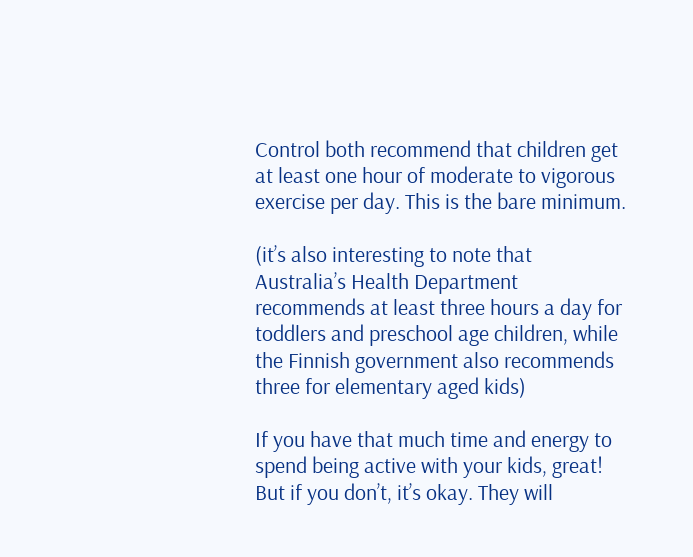Control both recommend that children get at least one hour of moderate to vigorous exercise per day. This is the bare minimum.

(it’s also interesting to note that Australia’s Health Department recommends at least three hours a day for toddlers and preschool age children, while the Finnish government also recommends three for elementary aged kids)

If you have that much time and energy to spend being active with your kids, great! But if you don’t, it’s okay. They will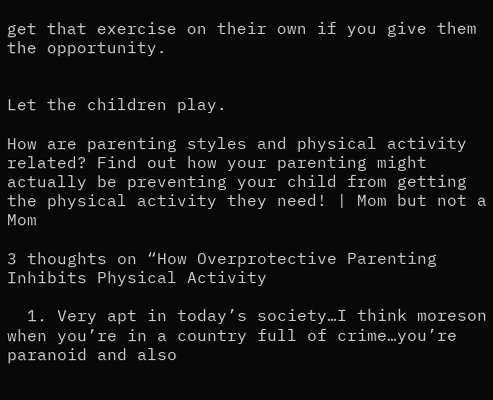get that exercise on their own if you give them the opportunity.


Let the children play.

How are parenting styles and physical activity related? Find out how your parenting might actually be preventing your child from getting the physical activity they need! | Mom but not a Mom

3 thoughts on “How Overprotective Parenting Inhibits Physical Activity

  1. Very apt in today’s society…I think moreson when you’re in a country full of crime…you’re paranoid and also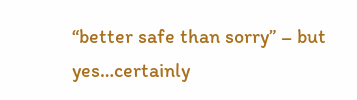“better safe than sorry” – but yes…certainly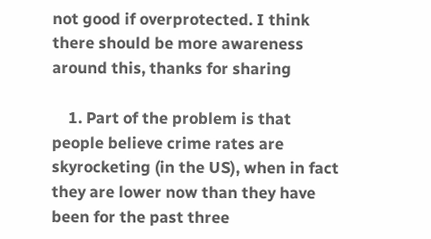not good if overprotected. I think there should be more awareness around this, thanks for sharing

    1. Part of the problem is that people believe crime rates are skyrocketing (in the US), when in fact they are lower now than they have been for the past three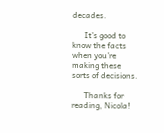decades.

      It’s good to know the facts when you’re making these sorts of decisions.

      Thanks for reading, Nicola!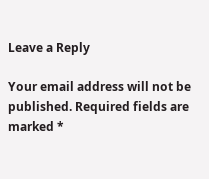Leave a Reply

Your email address will not be published. Required fields are marked *